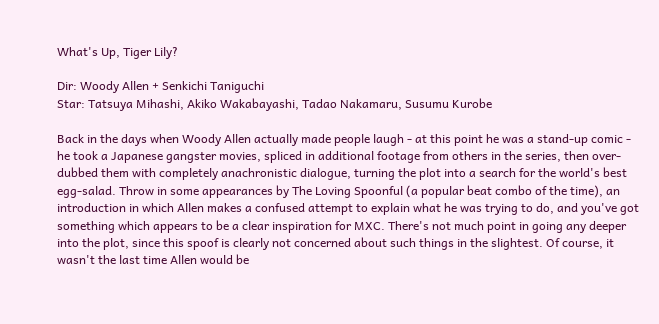What's Up, Tiger Lily?

Dir: Woody Allen + Senkichi Taniguchi
Star: Tatsuya Mihashi, Akiko Wakabayashi, Tadao Nakamaru, Susumu Kurobe

Back in the days when Woody Allen actually made people laugh - at this point he was a stand-up comic - he took a Japanese gangster movies, spliced in additional footage from others in the series, then over-dubbed them with completely anachronistic dialogue, turning the plot into a search for the world's best egg-salad. Throw in some appearances by The Loving Spoonful (a popular beat combo of the time), an introduction in which Allen makes a confused attempt to explain what he was trying to do, and you've got something which appears to be a clear inspiration for MXC. There's not much point in going any deeper into the plot, since this spoof is clearly not concerned about such things in the slightest. Of course, it wasn't the last time Allen would be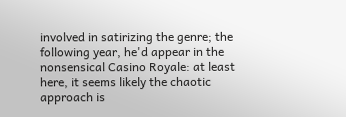involved in satirizing the genre; the following year, he'd appear in the nonsensical Casino Royale: at least here, it seems likely the chaotic approach is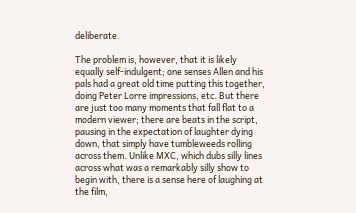deliberate.

The problem is, however, that it is likely equally self-indulgent; one senses Allen and his pals had a great old time putting this together, doing Peter Lorre impressions, etc. But there are just too many moments that fall flat to a modern viewer; there are beats in the script, pausing in the expectation of laughter dying down, that simply have tumbleweeds rolling across them. Unlike MXC, which dubs silly lines across what was a remarkably silly show to begin with, there is a sense here of laughing at the film,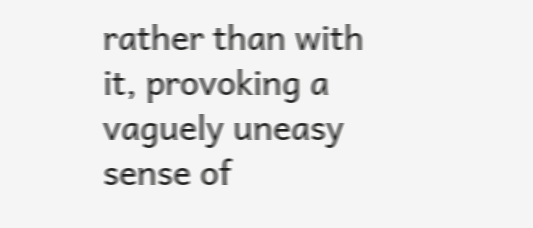rather than with it, provoking a vaguely uneasy sense of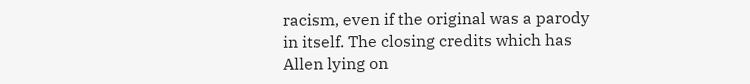racism, even if the original was a parody in itself. The closing credits which has Allen lying on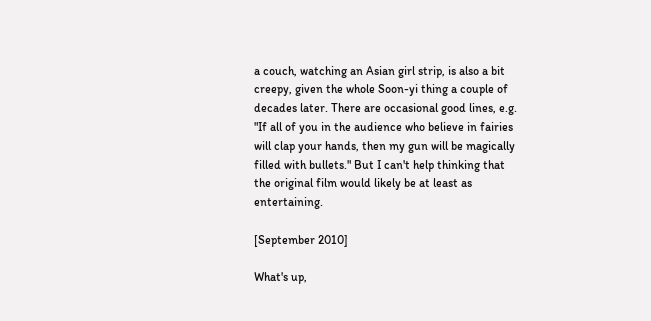a couch, watching an Asian girl strip, is also a bit creepy, given the whole Soon-yi thing a couple of decades later. There are occasional good lines, e.g. "If all of you in the audience who believe in fairies will clap your hands, then my gun will be magically filled with bullets." But I can't help thinking that the original film would likely be at least as entertaining.

[September 2010]

What's up,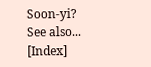Soon-yi?
See also... [Index]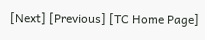[Next] [Previous] [TC Home Page]